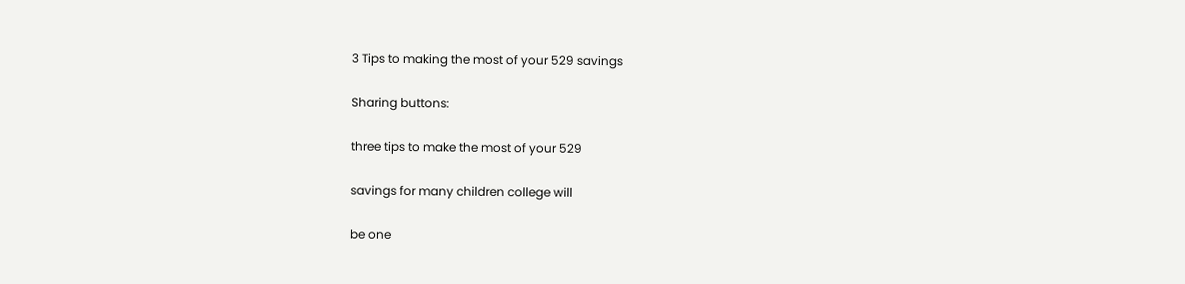3 Tips to making the most of your 529 savings

Sharing buttons:

three tips to make the most of your 529

savings for many children college will

be one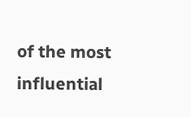of the most influential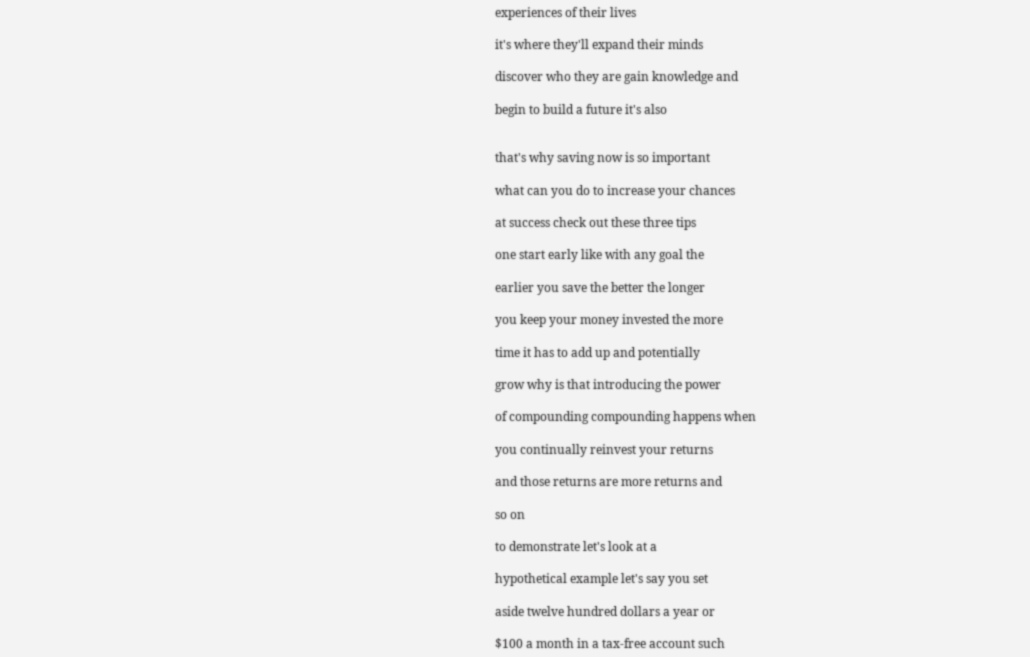experiences of their lives

it's where they'll expand their minds

discover who they are gain knowledge and

begin to build a future it's also


that's why saving now is so important

what can you do to increase your chances

at success check out these three tips

one start early like with any goal the

earlier you save the better the longer

you keep your money invested the more

time it has to add up and potentially

grow why is that introducing the power

of compounding compounding happens when

you continually reinvest your returns

and those returns are more returns and

so on

to demonstrate let's look at a

hypothetical example let's say you set

aside twelve hundred dollars a year or

$100 a month in a tax-free account such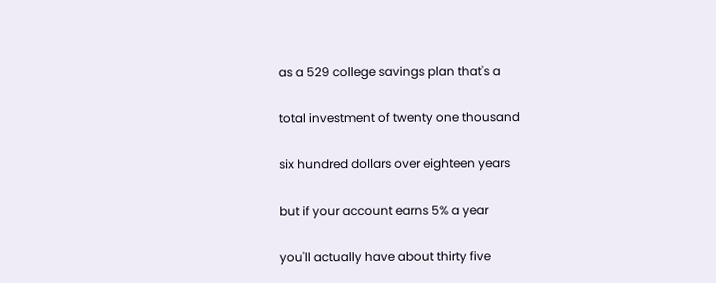as a 529 college savings plan that's a

total investment of twenty one thousand

six hundred dollars over eighteen years

but if your account earns 5% a year

you'll actually have about thirty five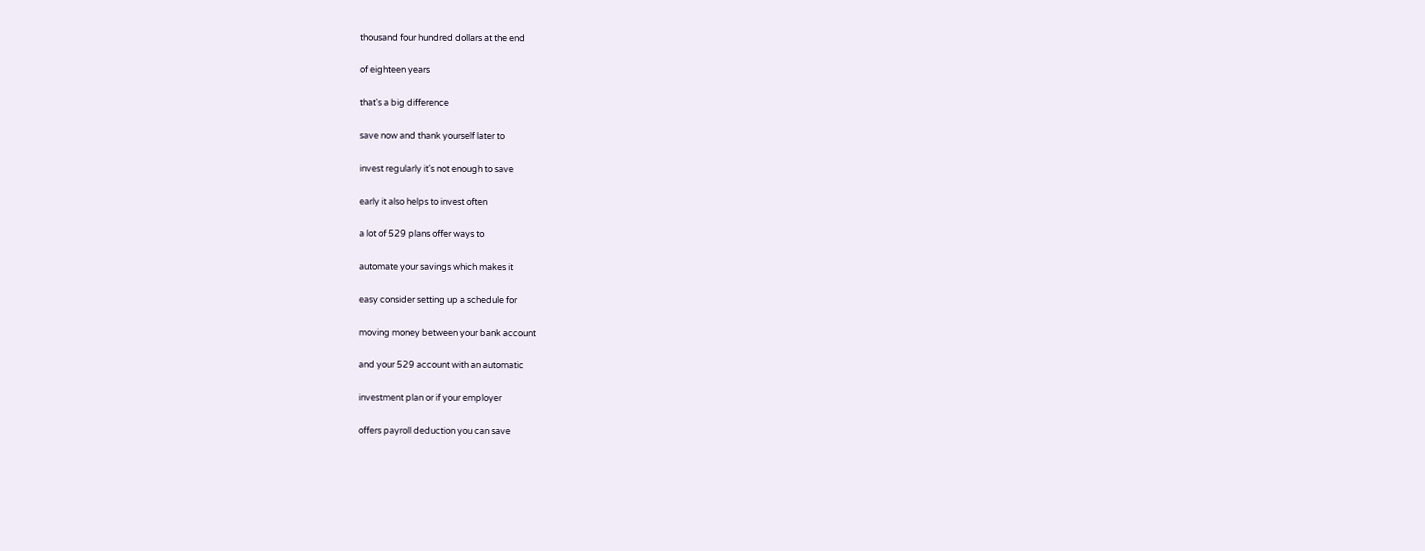thousand four hundred dollars at the end

of eighteen years

that's a big difference

save now and thank yourself later to

invest regularly it's not enough to save

early it also helps to invest often

a lot of 529 plans offer ways to

automate your savings which makes it

easy consider setting up a schedule for

moving money between your bank account

and your 529 account with an automatic

investment plan or if your employer

offers payroll deduction you can save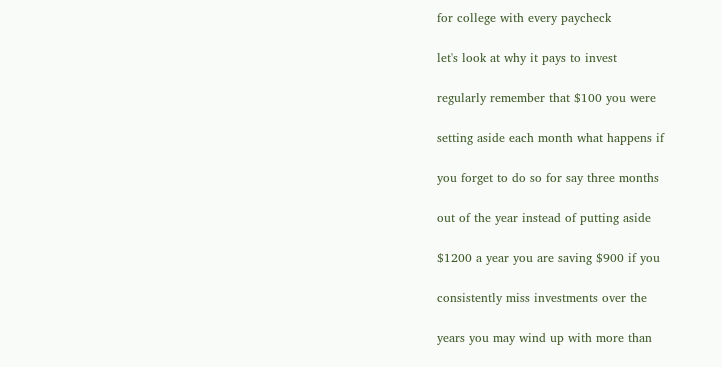for college with every paycheck

let's look at why it pays to invest

regularly remember that $100 you were

setting aside each month what happens if

you forget to do so for say three months

out of the year instead of putting aside

$1200 a year you are saving $900 if you

consistently miss investments over the

years you may wind up with more than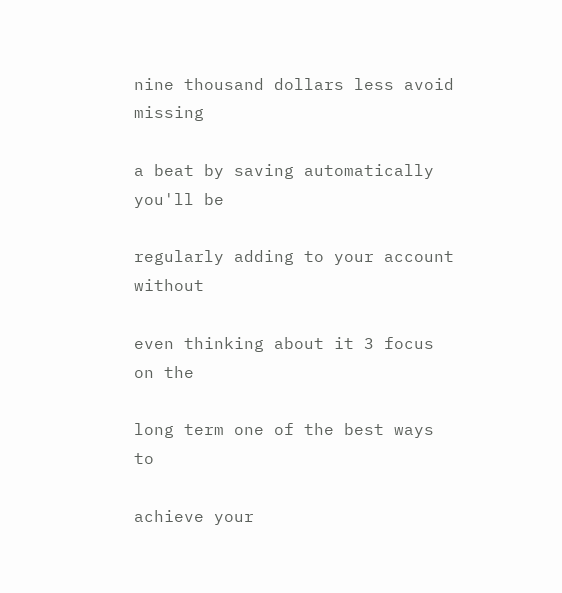nine thousand dollars less avoid missing

a beat by saving automatically you'll be

regularly adding to your account without

even thinking about it 3 focus on the

long term one of the best ways to

achieve your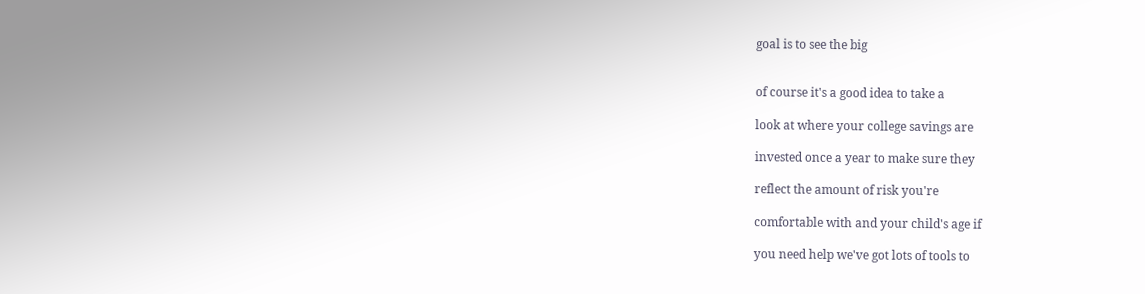goal is to see the big


of course it's a good idea to take a

look at where your college savings are

invested once a year to make sure they

reflect the amount of risk you're

comfortable with and your child's age if

you need help we've got lots of tools to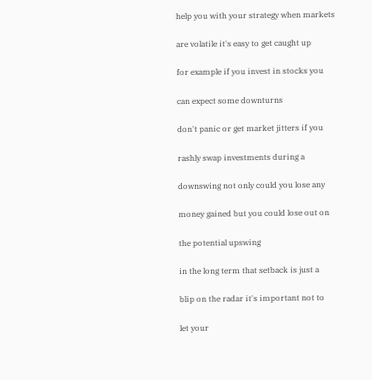help you with your strategy when markets

are volatile it's easy to get caught up

for example if you invest in stocks you

can expect some downturns

don't panic or get market jitters if you

rashly swap investments during a

downswing not only could you lose any

money gained but you could lose out on

the potential upswing

in the long term that setback is just a

blip on the radar it's important not to

let your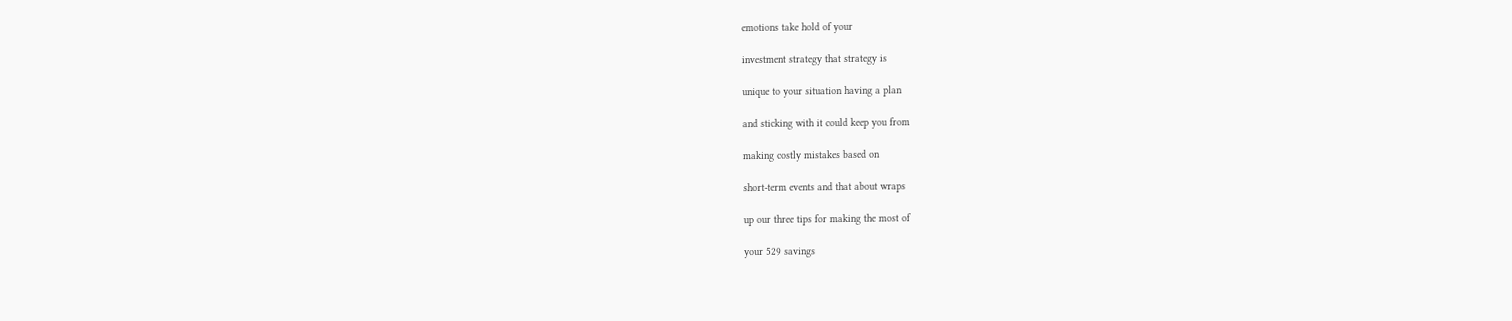emotions take hold of your

investment strategy that strategy is

unique to your situation having a plan

and sticking with it could keep you from

making costly mistakes based on

short-term events and that about wraps

up our three tips for making the most of

your 529 savings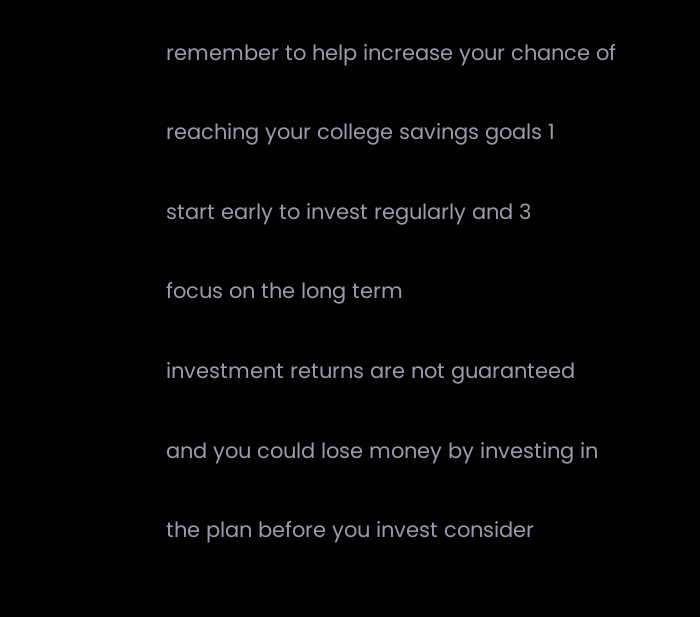remember to help increase your chance of

reaching your college savings goals 1

start early to invest regularly and 3

focus on the long term

investment returns are not guaranteed

and you could lose money by investing in

the plan before you invest consider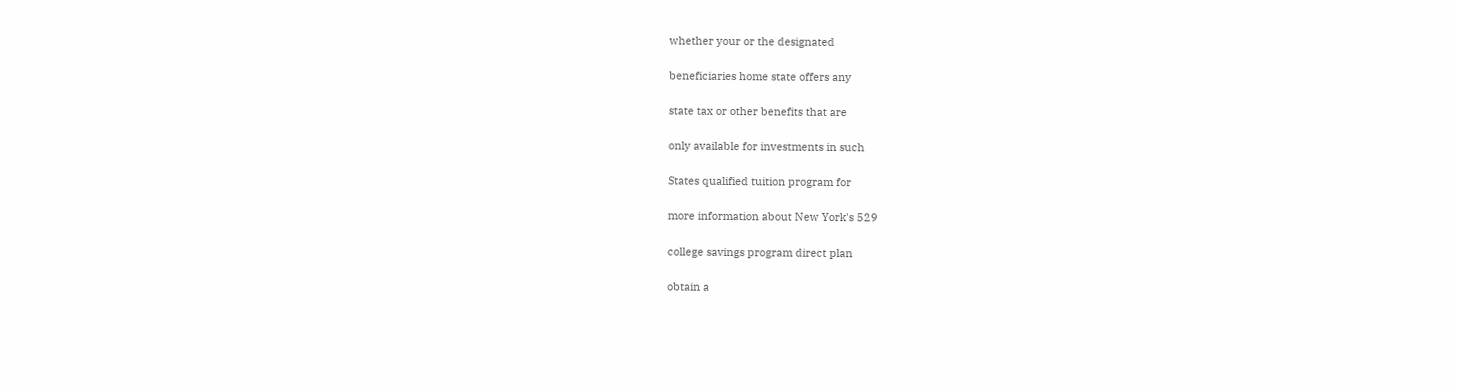whether your or the designated

beneficiaries home state offers any

state tax or other benefits that are

only available for investments in such

States qualified tuition program for

more information about New York's 529

college savings program direct plan

obtain a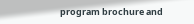program brochure and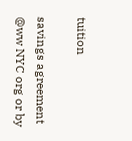tuition

savings agreement @ww NYC org or by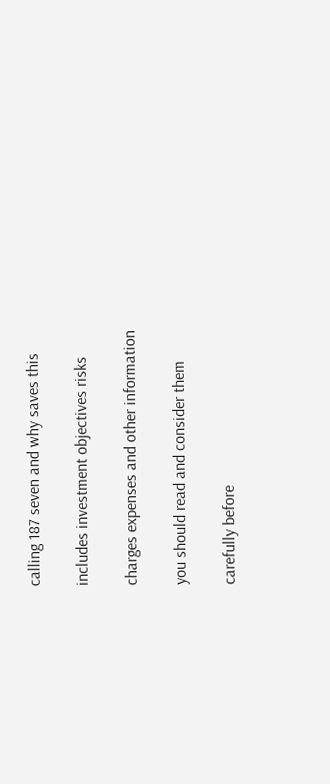calling 187 seven and why saves this

includes investment objectives risks

charges expenses and other information

you should read and consider them

carefully before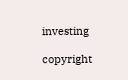investing

copyright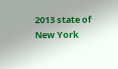2013 state of New York